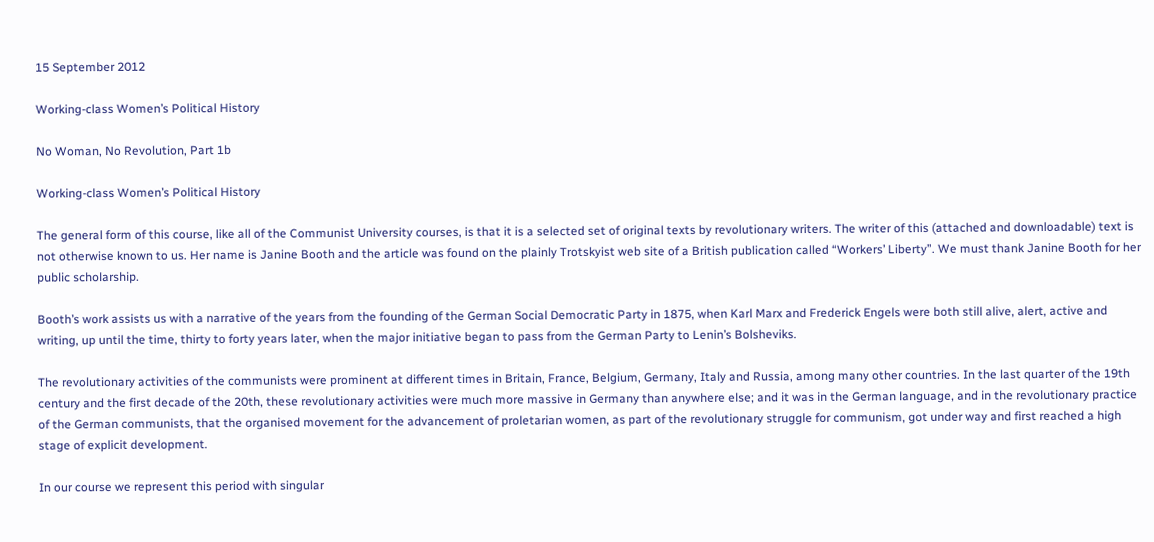15 September 2012

Working-class Women’s Political History

No Woman, No Revolution, Part 1b

Working-class Women’s Political History

The general form of this course, like all of the Communist University courses, is that it is a selected set of original texts by revolutionary writers. The writer of this (attached and downloadable) text is not otherwise known to us. Her name is Janine Booth and the article was found on the plainly Trotskyist web site of a British publication called “Workers’ Liberty”. We must thank Janine Booth for her public scholarship.

Booth’s work assists us with a narrative of the years from the founding of the German Social Democratic Party in 1875, when Karl Marx and Frederick Engels were both still alive, alert, active and writing, up until the time, thirty to forty years later, when the major initiative began to pass from the German Party to Lenin’s Bolsheviks.

The revolutionary activities of the communists were prominent at different times in Britain, France, Belgium, Germany, Italy and Russia, among many other countries. In the last quarter of the 19th century and the first decade of the 20th, these revolutionary activities were much more massive in Germany than anywhere else; and it was in the German language, and in the revolutionary practice of the German communists, that the organised movement for the advancement of proletarian women, as part of the revolutionary struggle for communism, got under way and first reached a high stage of explicit development.

In our course we represent this period with singular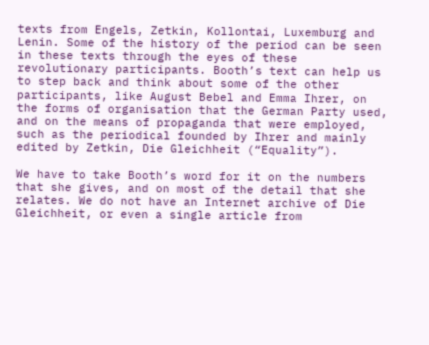texts from Engels, Zetkin, Kollontai, Luxemburg and Lenin. Some of the history of the period can be seen in these texts through the eyes of these revolutionary participants. Booth’s text can help us to step back and think about some of the other participants, like August Bebel and Emma Ihrer, on the forms of organisation that the German Party used, and on the means of propaganda that were employed, such as the periodical founded by Ihrer and mainly edited by Zetkin, Die Gleichheit (“Equality”).

We have to take Booth’s word for it on the numbers that she gives, and on most of the detail that she relates. We do not have an Internet archive of Die Gleichheit, or even a single article from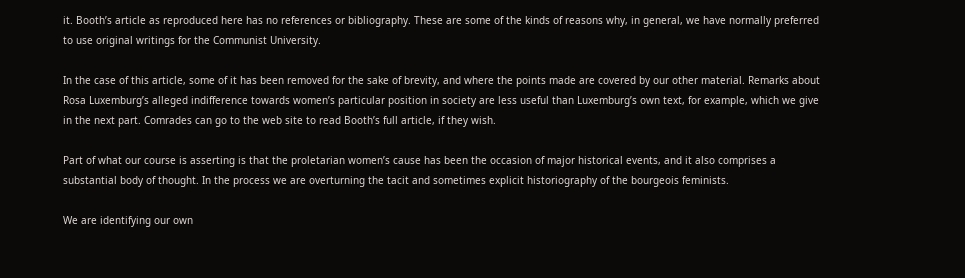it. Booth’s article as reproduced here has no references or bibliography. These are some of the kinds of reasons why, in general, we have normally preferred to use original writings for the Communist University.

In the case of this article, some of it has been removed for the sake of brevity, and where the points made are covered by our other material. Remarks about Rosa Luxemburg’s alleged indifference towards women’s particular position in society are less useful than Luxemburg’s own text, for example, which we give in the next part. Comrades can go to the web site to read Booth’s full article, if they wish.

Part of what our course is asserting is that the proletarian women’s cause has been the occasion of major historical events, and it also comprises a substantial body of thought. In the process we are overturning the tacit and sometimes explicit historiography of the bourgeois feminists.

We are identifying our own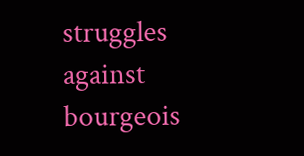struggles against bourgeois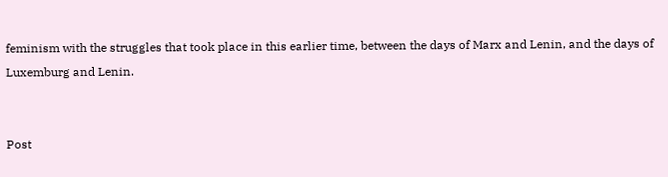feminism with the struggles that took place in this earlier time, between the days of Marx and Lenin, and the days of Luxemburg and Lenin.


Post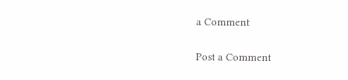a Comment

Post a Comment